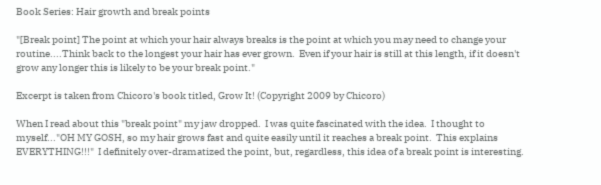Book Series: Hair growth and break points

"[Break point] The point at which your hair always breaks is the point at which you may need to change your routine....Think back to the longest your hair has ever grown.  Even if your hair is still at this length, if it doesn't grow any longer this is likely to be your break point."

Excerpt is taken from Chicoro's book titled, Grow It! (Copyright 2009 by Chicoro)

When I read about this "break point" my jaw dropped.  I was quite fascinated with the idea.  I thought to myself..."OH MY GOSH, so my hair grows fast and quite easily until it reaches a break point.  This explains EVERYTHING!!!"  I definitely over-dramatized the point, but, regardless, this idea of a break point is interesting.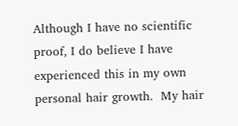Although I have no scientific proof, I do believe I have experienced this in my own personal hair growth.  My hair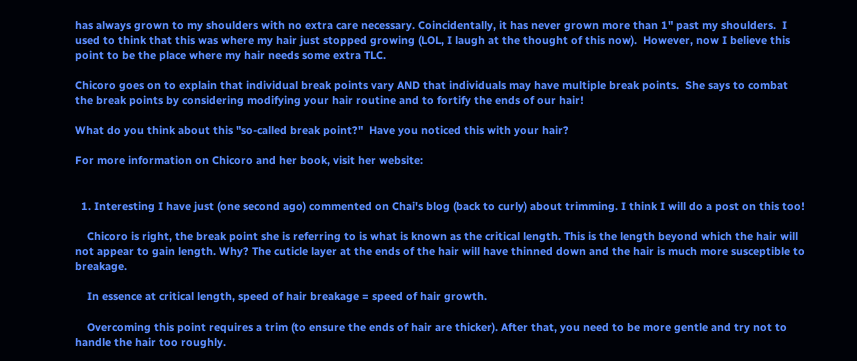has always grown to my shoulders with no extra care necessary. Coincidentally, it has never grown more than 1" past my shoulders.  I used to think that this was where my hair just stopped growing (LOL, I laugh at the thought of this now).  However, now I believe this point to be the place where my hair needs some extra TLC.

Chicoro goes on to explain that individual break points vary AND that individuals may have multiple break points.  She says to combat the break points by considering modifying your hair routine and to fortify the ends of our hair!

What do you think about this "so-called break point?"  Have you noticed this with your hair?

For more information on Chicoro and her book, visit her website:


  1. Interesting I have just (one second ago) commented on Chai's blog (back to curly) about trimming. I think I will do a post on this too!

    Chicoro is right, the break point she is referring to is what is known as the critical length. This is the length beyond which the hair will not appear to gain length. Why? The cuticle layer at the ends of the hair will have thinned down and the hair is much more susceptible to breakage.

    In essence at critical length, speed of hair breakage = speed of hair growth.

    Overcoming this point requires a trim (to ensure the ends of hair are thicker). After that, you need to be more gentle and try not to handle the hair too roughly.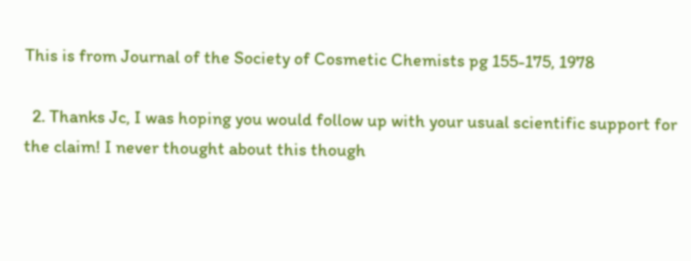This is from Journal of the Society of Cosmetic Chemists pg 155-175, 1978

  2. Thanks Jc, I was hoping you would follow up with your usual scientific support for the claim! I never thought about this though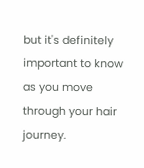but it's definitely important to know as you move through your hair journey.